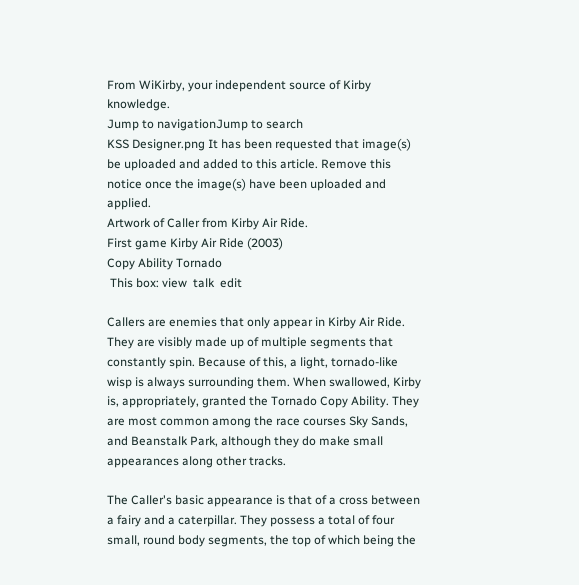From WiKirby, your independent source of Kirby knowledge.
Jump to navigationJump to search
KSS Designer.png It has been requested that image(s) be uploaded and added to this article. Remove this notice once the image(s) have been uploaded and applied.
Artwork of Caller from Kirby Air Ride.
First game Kirby Air Ride (2003)
Copy Ability Tornado
 This box: view  talk  edit

Callers are enemies that only appear in Kirby Air Ride. They are visibly made up of multiple segments that constantly spin. Because of this, a light, tornado-like wisp is always surrounding them. When swallowed, Kirby is, appropriately, granted the Tornado Copy Ability. They are most common among the race courses Sky Sands, and Beanstalk Park, although they do make small appearances along other tracks.

The Caller's basic appearance is that of a cross between a fairy and a caterpillar. They possess a total of four small, round body segments, the top of which being the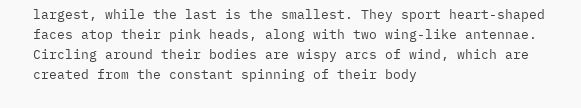largest, while the last is the smallest. They sport heart-shaped faces atop their pink heads, along with two wing-like antennae. Circling around their bodies are wispy arcs of wind, which are created from the constant spinning of their body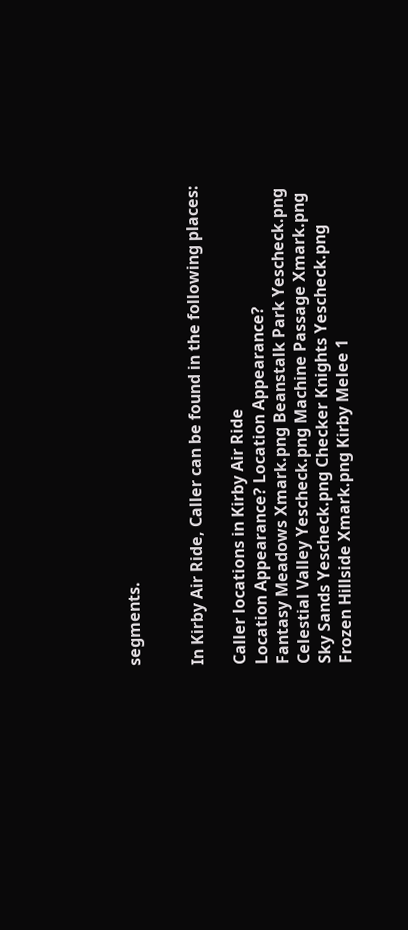segments.


In Kirby Air Ride, Caller can be found in the following places:

Caller locations in Kirby Air Ride
Location Appearance? Location Appearance?
Fantasy Meadows Xmark.png Beanstalk Park Yescheck.png
Celestial Valley Yescheck.png Machine Passage Xmark.png
Sky Sands Yescheck.png Checker Knights Yescheck.png
Frozen Hillside Xmark.png Kirby Melee 1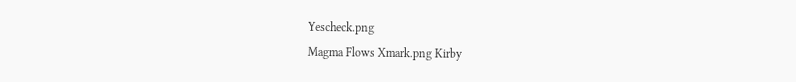Yescheck.png
Magma Flows Xmark.png Kirby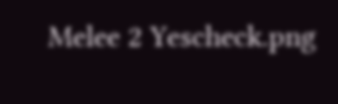Melee 2 Yescheck.png